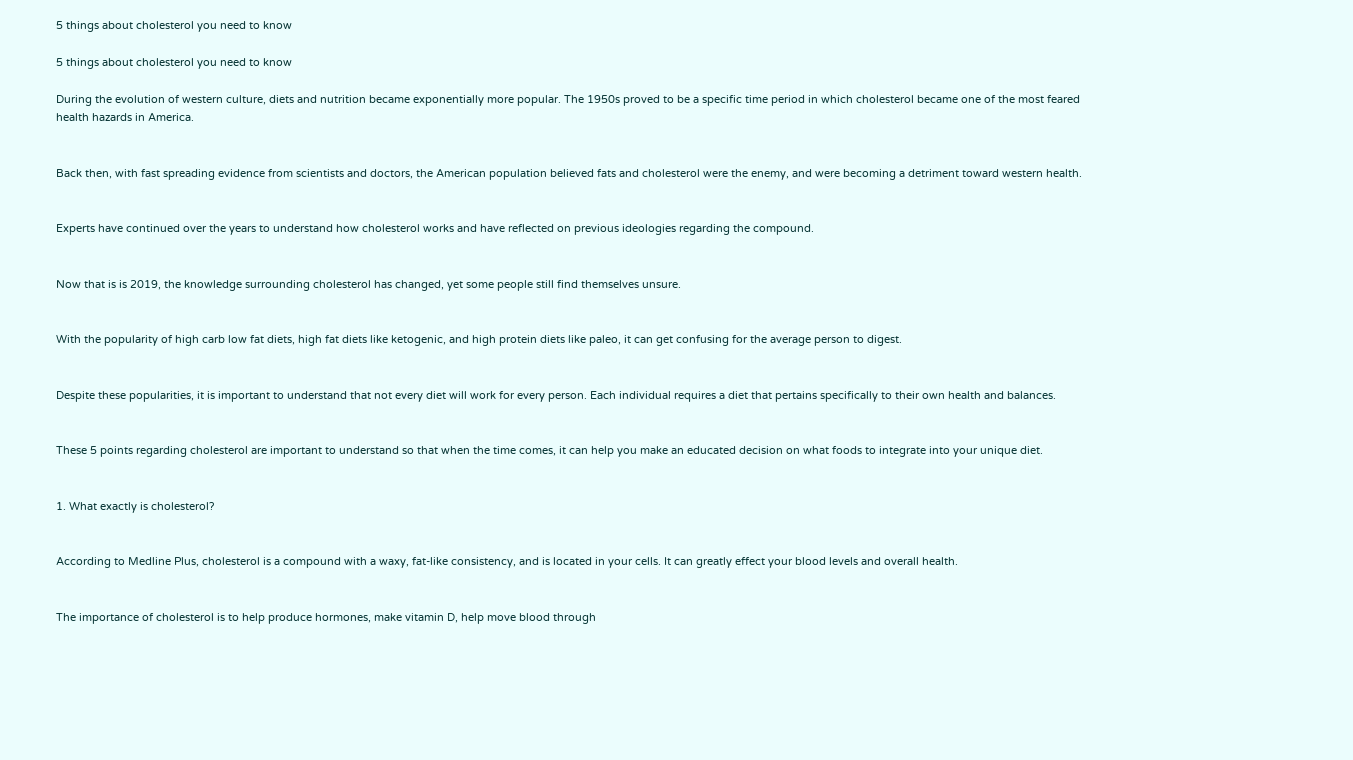5 things about cholesterol you need to know

5 things about cholesterol you need to know

During the evolution of western culture, diets and nutrition became exponentially more popular. The 1950s proved to be a specific time period in which cholesterol became one of the most feared health hazards in America.


Back then, with fast spreading evidence from scientists and doctors, the American population believed fats and cholesterol were the enemy, and were becoming a detriment toward western health.


Experts have continued over the years to understand how cholesterol works and have reflected on previous ideologies regarding the compound.


Now that is is 2019, the knowledge surrounding cholesterol has changed, yet some people still find themselves unsure.


With the popularity of high carb low fat diets, high fat diets like ketogenic, and high protein diets like paleo, it can get confusing for the average person to digest.


Despite these popularities, it is important to understand that not every diet will work for every person. Each individual requires a diet that pertains specifically to their own health and balances.


These 5 points regarding cholesterol are important to understand so that when the time comes, it can help you make an educated decision on what foods to integrate into your unique diet.


1. What exactly is cholesterol?


According to Medline Plus, cholesterol is a compound with a waxy, fat-like consistency, and is located in your cells. It can greatly effect your blood levels and overall health.


The importance of cholesterol is to help produce hormones, make vitamin D, help move blood through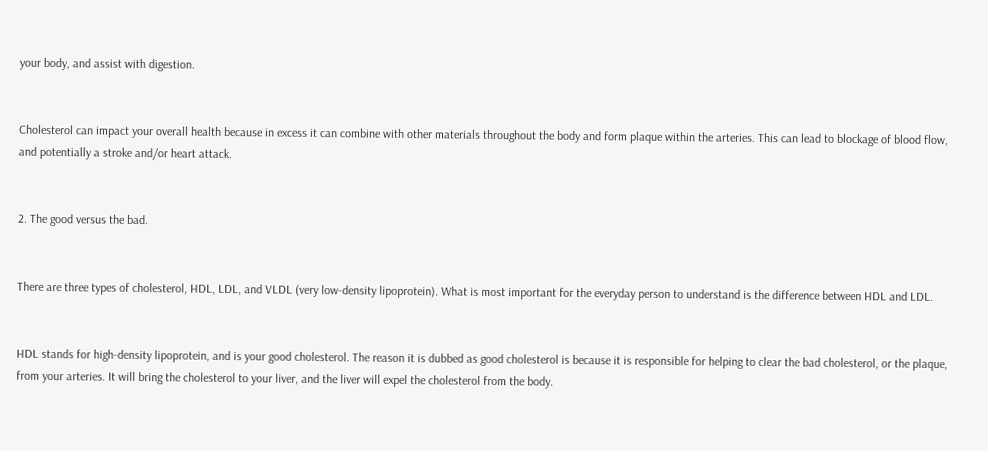your body, and assist with digestion.


Cholesterol can impact your overall health because in excess it can combine with other materials throughout the body and form plaque within the arteries. This can lead to blockage of blood flow, and potentially a stroke and/or heart attack.


2. The good versus the bad.


There are three types of cholesterol, HDL, LDL, and VLDL (very low-density lipoprotein). What is most important for the everyday person to understand is the difference between HDL and LDL.


HDL stands for high-density lipoprotein, and is your good cholesterol. The reason it is dubbed as good cholesterol is because it is responsible for helping to clear the bad cholesterol, or the plaque, from your arteries. It will bring the cholesterol to your liver, and the liver will expel the cholesterol from the body.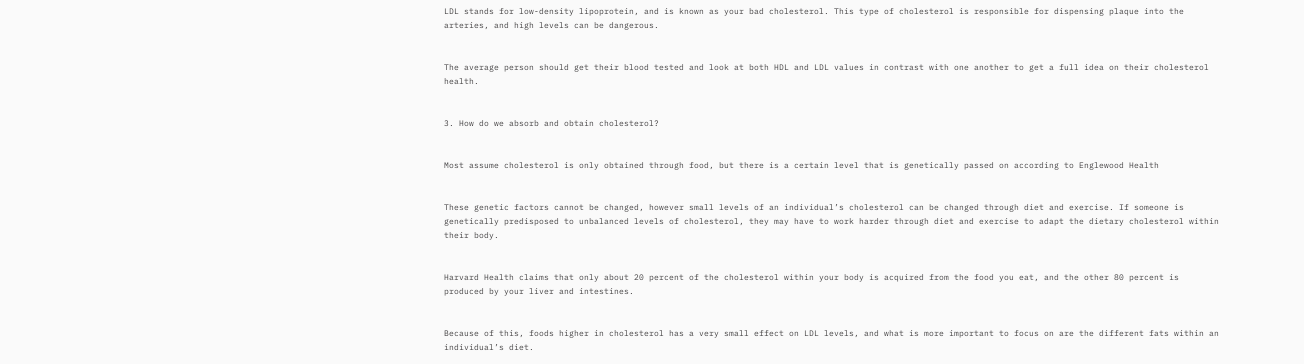LDL stands for low-density lipoprotein, and is known as your bad cholesterol. This type of cholesterol is responsible for dispensing plaque into the arteries, and high levels can be dangerous.


The average person should get their blood tested and look at both HDL and LDL values in contrast with one another to get a full idea on their cholesterol health.


3. How do we absorb and obtain cholesterol?


Most assume cholesterol is only obtained through food, but there is a certain level that is genetically passed on according to Englewood Health


These genetic factors cannot be changed, however small levels of an individual’s cholesterol can be changed through diet and exercise. If someone is genetically predisposed to unbalanced levels of cholesterol, they may have to work harder through diet and exercise to adapt the dietary cholesterol within their body.


Harvard Health claims that only about 20 percent of the cholesterol within your body is acquired from the food you eat, and the other 80 percent is produced by your liver and intestines.


Because of this, foods higher in cholesterol has a very small effect on LDL levels, and what is more important to focus on are the different fats within an individual’s diet.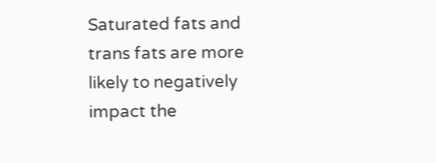Saturated fats and trans fats are more likely to negatively impact the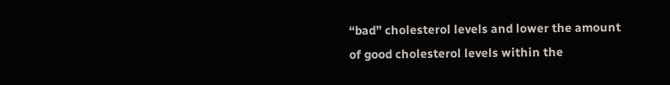“bad” cholesterol levels and lower the amount of good cholesterol levels within the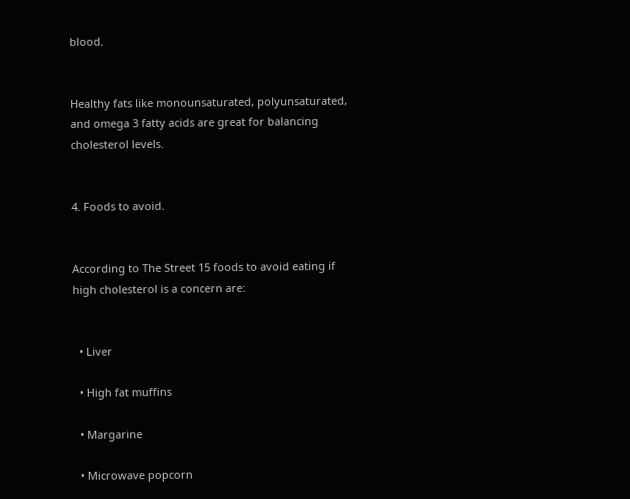blood.


Healthy fats like monounsaturated, polyunsaturated, and omega 3 fatty acids are great for balancing cholesterol levels.


4. Foods to avoid.


According to The Street 15 foods to avoid eating if high cholesterol is a concern are:


  • Liver

  • High fat muffins

  • Margarine

  • Microwave popcorn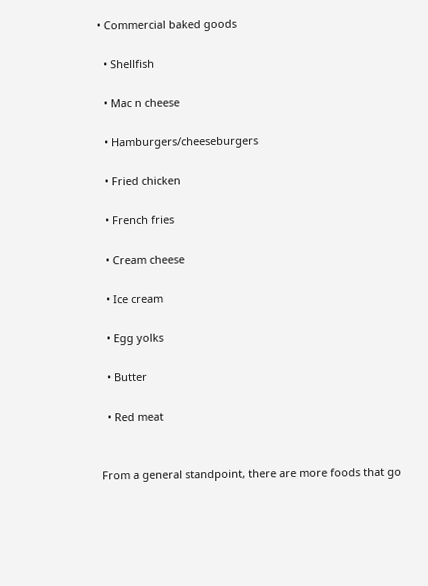• Commercial baked goods

  • Shellfish

  • Mac n cheese

  • Hamburgers/cheeseburgers

  • Fried chicken

  • French fries

  • Cream cheese

  • Ice cream

  • Egg yolks

  • Butter

  • Red meat


From a general standpoint, there are more foods that go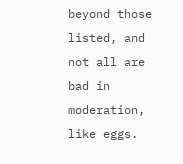beyond those listed, and not all are bad in moderation, like eggs.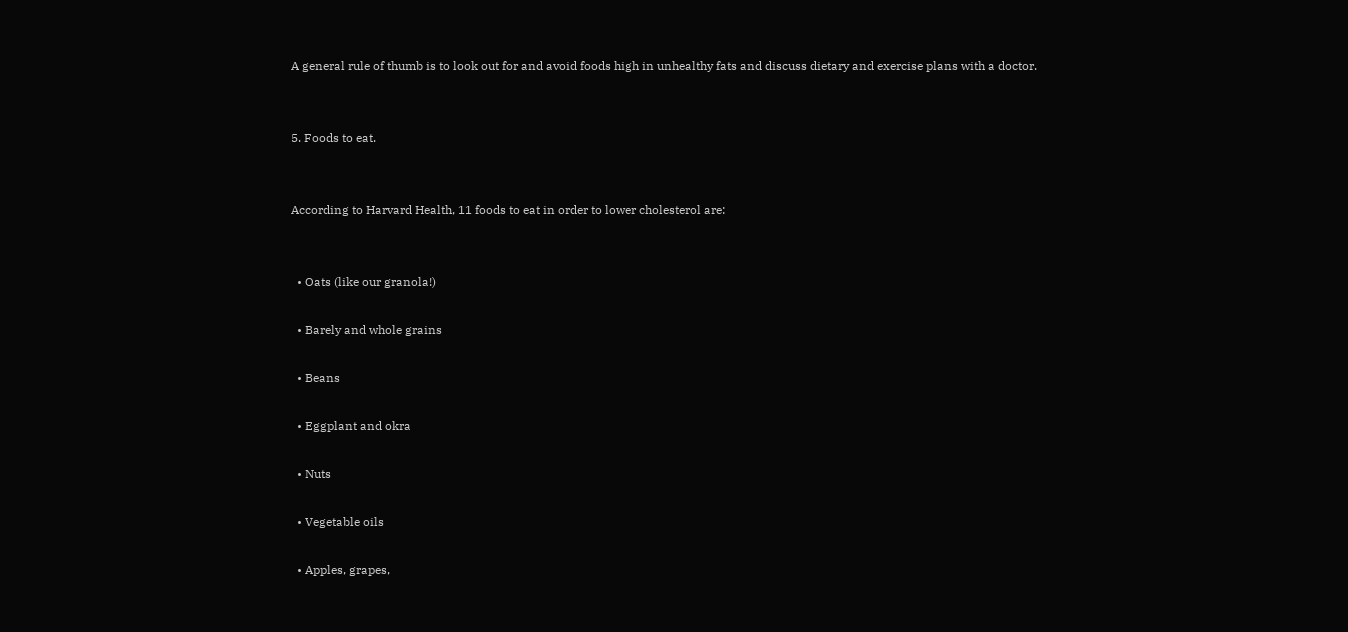A general rule of thumb is to look out for and avoid foods high in unhealthy fats and discuss dietary and exercise plans with a doctor.


5. Foods to eat.


According to Harvard Health, 11 foods to eat in order to lower cholesterol are:


  • Oats (like our granola!)

  • Barely and whole grains

  • Beans

  • Eggplant and okra

  • Nuts

  • Vegetable oils

  • Apples, grapes,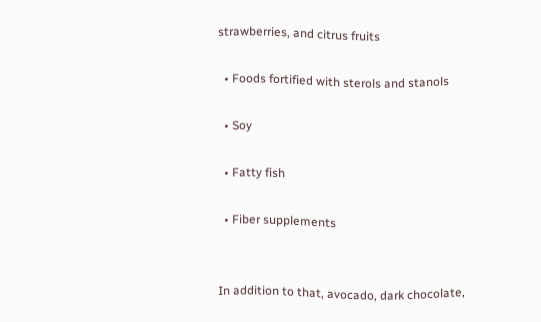strawberries, and citrus fruits

  • Foods fortified with sterols and stanols

  • Soy

  • Fatty fish

  • Fiber supplements


In addition to that, avocado, dark chocolate,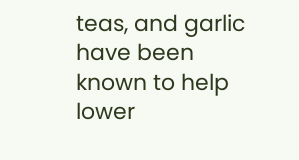teas, and garlic have been known to help lower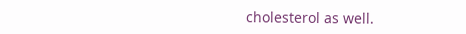cholesterol as well.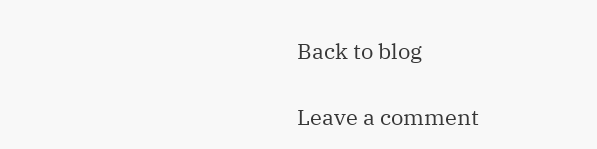Back to blog

Leave a comment